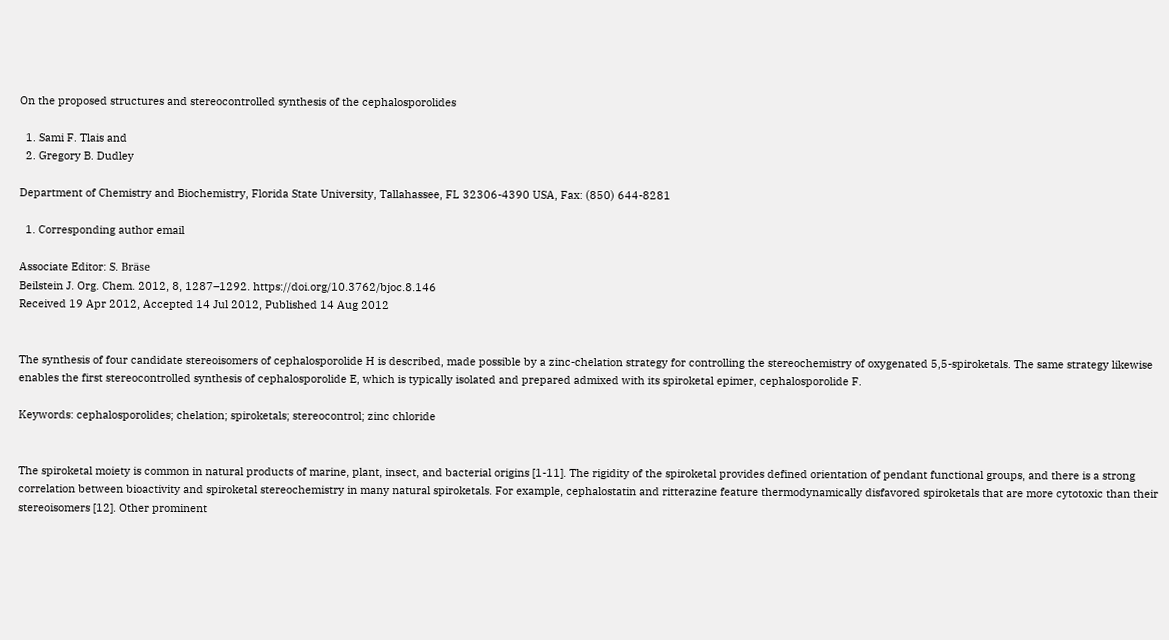On the proposed structures and stereocontrolled synthesis of the cephalosporolides

  1. Sami F. Tlais and
  2. Gregory B. Dudley

Department of Chemistry and Biochemistry, Florida State University, Tallahassee, FL 32306-4390 USA, Fax: (850) 644-8281

  1. Corresponding author email

Associate Editor: S. Bräse
Beilstein J. Org. Chem. 2012, 8, 1287–1292. https://doi.org/10.3762/bjoc.8.146
Received 19 Apr 2012, Accepted 14 Jul 2012, Published 14 Aug 2012


The synthesis of four candidate stereoisomers of cephalosporolide H is described, made possible by a zinc-chelation strategy for controlling the stereochemistry of oxygenated 5,5-spiroketals. The same strategy likewise enables the first stereocontrolled synthesis of cephalosporolide E, which is typically isolated and prepared admixed with its spiroketal epimer, cephalosporolide F.

Keywords: cephalosporolides; chelation; spiroketals; stereocontrol; zinc chloride


The spiroketal moiety is common in natural products of marine, plant, insect, and bacterial origins [1-11]. The rigidity of the spiroketal provides defined orientation of pendant functional groups, and there is a strong correlation between bioactivity and spiroketal stereochemistry in many natural spiroketals. For example, cephalostatin and ritterazine feature thermodynamically disfavored spiroketals that are more cytotoxic than their stereoisomers [12]. Other prominent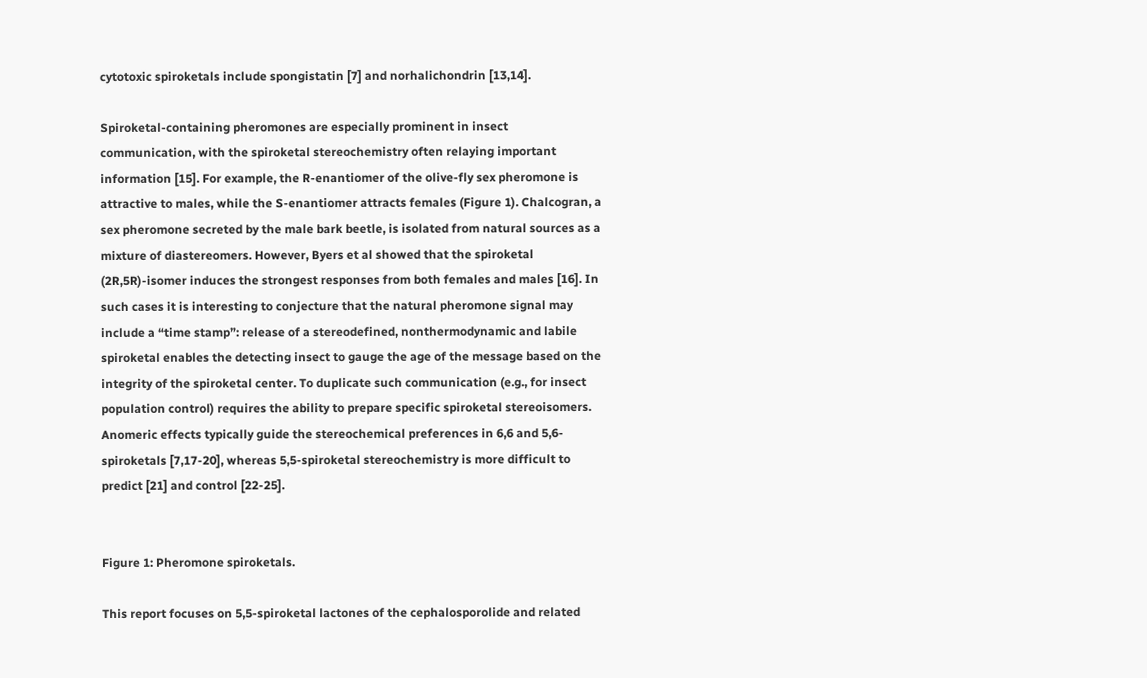cytotoxic spiroketals include spongistatin [7] and norhalichondrin [13,14].

Spiroketal-containing pheromones are especially prominent in insect communication, with the spiroketal stereochemistry often relaying important information [15]. For example, the R-enantiomer of the olive-fly sex pheromone is attractive to males, while the S-enantiomer attracts females (Figure 1). Chalcogran, a sex pheromone secreted by the male bark beetle, is isolated from natural sources as a mixture of diastereomers. However, Byers et al showed that the spiroketal (2R,5R)-isomer induces the strongest responses from both females and males [16]. In such cases it is interesting to conjecture that the natural pheromone signal may include a “time stamp”: release of a stereodefined, nonthermodynamic and labile spiroketal enables the detecting insect to gauge the age of the message based on the integrity of the spiroketal center. To duplicate such communication (e.g., for insect population control) requires the ability to prepare specific spiroketal stereoisomers. Anomeric effects typically guide the stereochemical preferences in 6,6 and 5,6-spiroketals [7,17-20], whereas 5,5-spiroketal stereochemistry is more difficult to predict [21] and control [22-25].


Figure 1: Pheromone spiroketals.

This report focuses on 5,5-spiroketal lactones of the cephalosporolide and related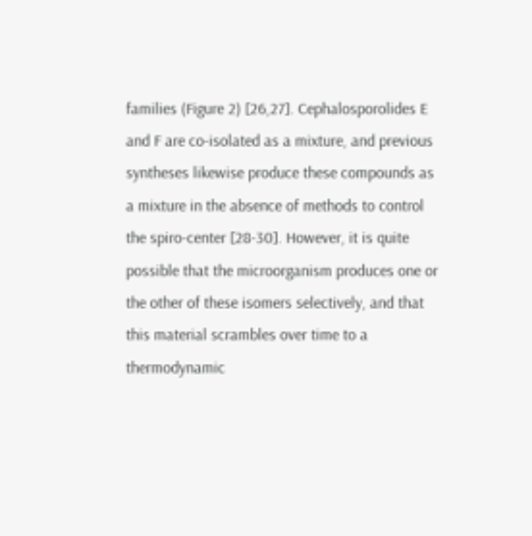families (Figure 2) [26,27]. Cephalosporolides E and F are co-isolated as a mixture, and previous syntheses likewise produce these compounds as a mixture in the absence of methods to control the spiro-center [28-30]. However, it is quite possible that the microorganism produces one or the other of these isomers selectively, and that this material scrambles over time to a thermodynamic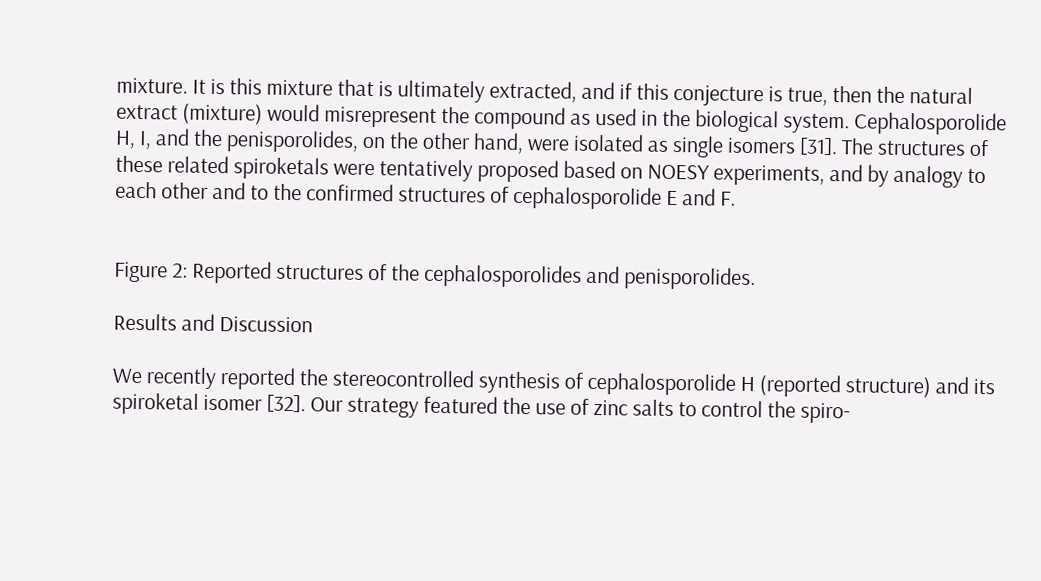mixture. It is this mixture that is ultimately extracted, and if this conjecture is true, then the natural extract (mixture) would misrepresent the compound as used in the biological system. Cephalosporolide H, I, and the penisporolides, on the other hand, were isolated as single isomers [31]. The structures of these related spiroketals were tentatively proposed based on NOESY experiments, and by analogy to each other and to the confirmed structures of cephalosporolide E and F.


Figure 2: Reported structures of the cephalosporolides and penisporolides.

Results and Discussion

We recently reported the stereocontrolled synthesis of cephalosporolide H (reported structure) and its spiroketal isomer [32]. Our strategy featured the use of zinc salts to control the spiro-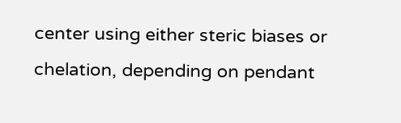center using either steric biases or chelation, depending on pendant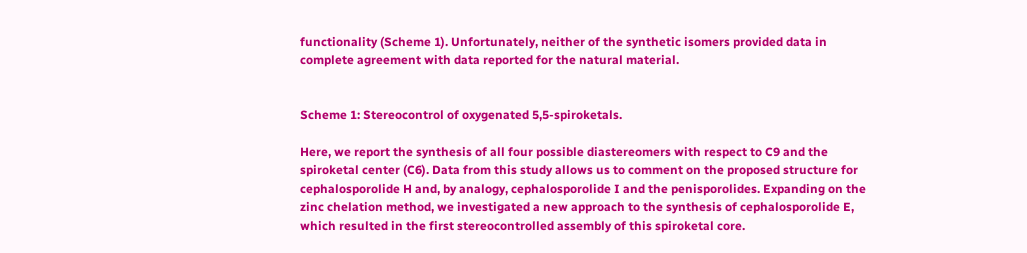functionality (Scheme 1). Unfortunately, neither of the synthetic isomers provided data in complete agreement with data reported for the natural material.


Scheme 1: Stereocontrol of oxygenated 5,5-spiroketals.

Here, we report the synthesis of all four possible diastereomers with respect to C9 and the spiroketal center (C6). Data from this study allows us to comment on the proposed structure for cephalosporolide H and, by analogy, cephalosporolide I and the penisporolides. Expanding on the zinc chelation method, we investigated a new approach to the synthesis of cephalosporolide E, which resulted in the first stereocontrolled assembly of this spiroketal core.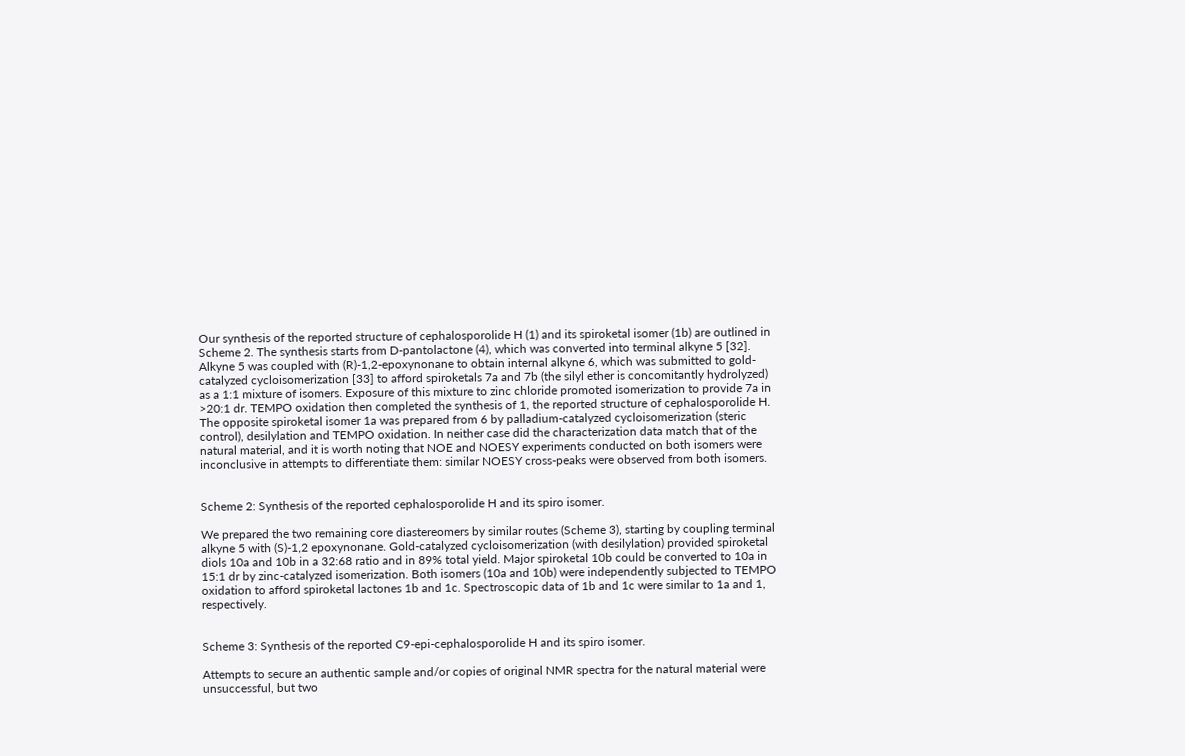Our synthesis of the reported structure of cephalosporolide H (1) and its spiroketal isomer (1b) are outlined in Scheme 2. The synthesis starts from D-pantolactone (4), which was converted into terminal alkyne 5 [32]. Alkyne 5 was coupled with (R)-1,2-epoxynonane to obtain internal alkyne 6, which was submitted to gold-catalyzed cycloisomerization [33] to afford spiroketals 7a and 7b (the silyl ether is concomitantly hydrolyzed) as a 1:1 mixture of isomers. Exposure of this mixture to zinc chloride promoted isomerization to provide 7a in >20:1 dr. TEMPO oxidation then completed the synthesis of 1, the reported structure of cephalosporolide H. The opposite spiroketal isomer 1a was prepared from 6 by palladium-catalyzed cycloisomerization (steric control), desilylation and TEMPO oxidation. In neither case did the characterization data match that of the natural material, and it is worth noting that NOE and NOESY experiments conducted on both isomers were inconclusive in attempts to differentiate them: similar NOESY cross-peaks were observed from both isomers.


Scheme 2: Synthesis of the reported cephalosporolide H and its spiro isomer.

We prepared the two remaining core diastereomers by similar routes (Scheme 3), starting by coupling terminal alkyne 5 with (S)-1,2 epoxynonane. Gold-catalyzed cycloisomerization (with desilylation) provided spiroketal diols 10a and 10b in a 32:68 ratio and in 89% total yield. Major spiroketal 10b could be converted to 10a in 15:1 dr by zinc-catalyzed isomerization. Both isomers (10a and 10b) were independently subjected to TEMPO oxidation to afford spiroketal lactones 1b and 1c. Spectroscopic data of 1b and 1c were similar to 1a and 1, respectively.


Scheme 3: Synthesis of the reported C9-epi-cephalosporolide H and its spiro isomer.

Attempts to secure an authentic sample and/or copies of original NMR spectra for the natural material were unsuccessful, but two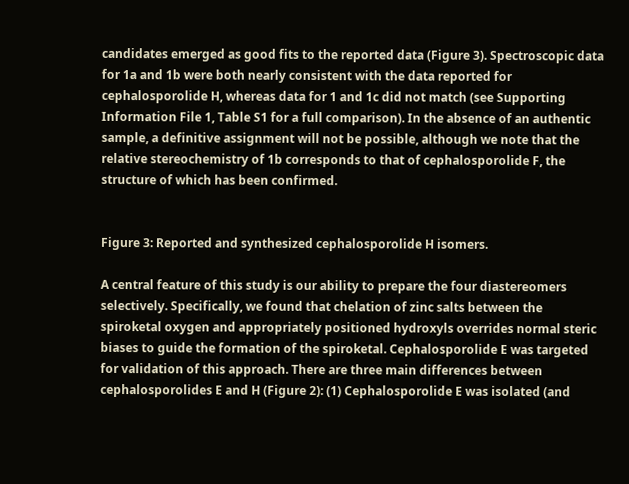candidates emerged as good fits to the reported data (Figure 3). Spectroscopic data for 1a and 1b were both nearly consistent with the data reported for cephalosporolide H, whereas data for 1 and 1c did not match (see Supporting Information File 1, Table S1 for a full comparison). In the absence of an authentic sample, a definitive assignment will not be possible, although we note that the relative stereochemistry of 1b corresponds to that of cephalosporolide F, the structure of which has been confirmed.


Figure 3: Reported and synthesized cephalosporolide H isomers.

A central feature of this study is our ability to prepare the four diastereomers selectively. Specifically, we found that chelation of zinc salts between the spiroketal oxygen and appropriately positioned hydroxyls overrides normal steric biases to guide the formation of the spiroketal. Cephalosporolide E was targeted for validation of this approach. There are three main differences between cephalosporolides E and H (Figure 2): (1) Cephalosporolide E was isolated (and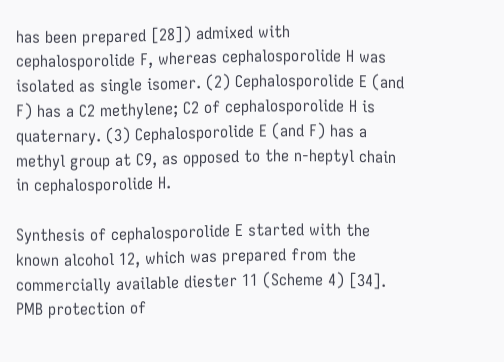has been prepared [28]) admixed with cephalosporolide F, whereas cephalosporolide H was isolated as single isomer. (2) Cephalosporolide E (and F) has a C2 methylene; C2 of cephalosporolide H is quaternary. (3) Cephalosporolide E (and F) has a methyl group at C9, as opposed to the n-heptyl chain in cephalosporolide H.

Synthesis of cephalosporolide E started with the known alcohol 12, which was prepared from the commercially available diester 11 (Scheme 4) [34]. PMB protection of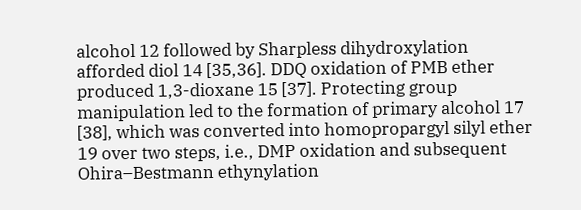alcohol 12 followed by Sharpless dihydroxylation afforded diol 14 [35,36]. DDQ oxidation of PMB ether produced 1,3-dioxane 15 [37]. Protecting group manipulation led to the formation of primary alcohol 17 [38], which was converted into homopropargyl silyl ether 19 over two steps, i.e., DMP oxidation and subsequent Ohira–Bestmann ethynylation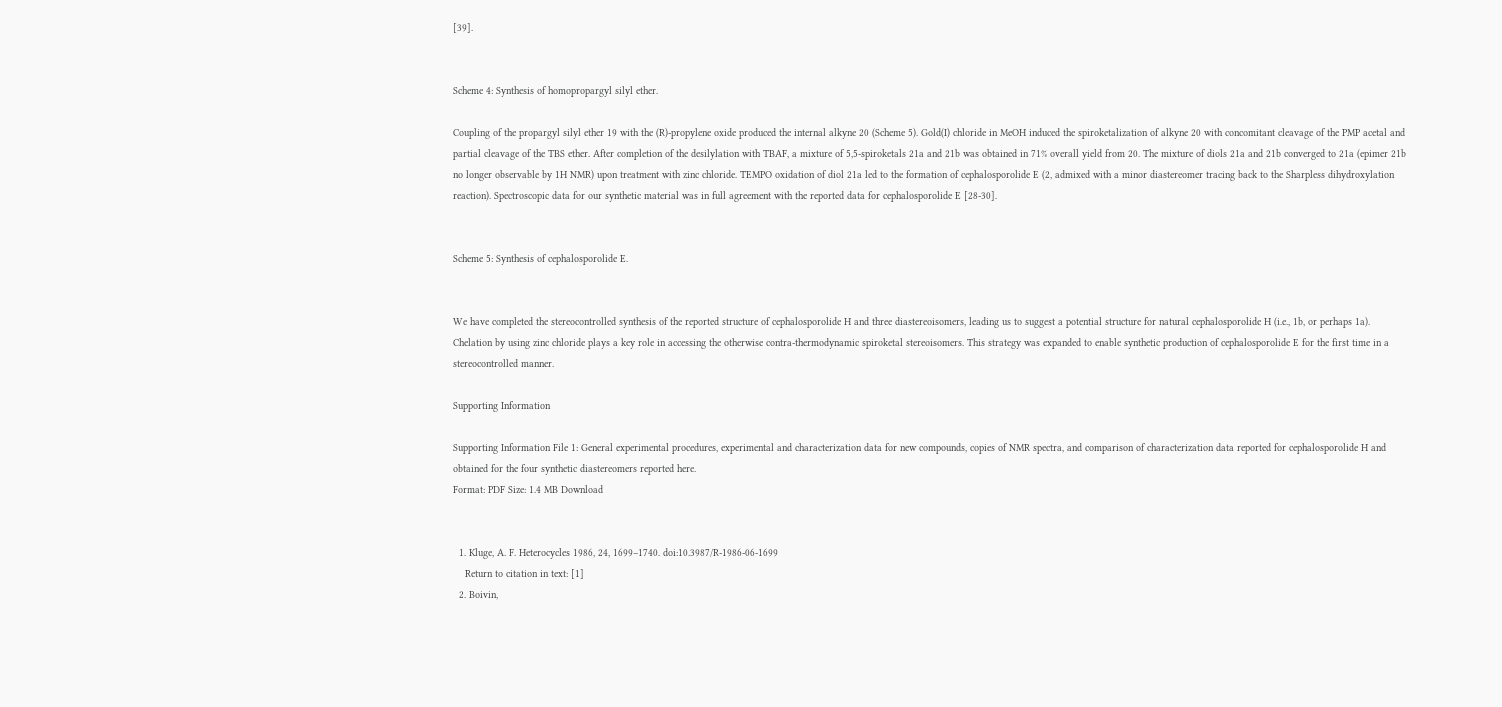[39].


Scheme 4: Synthesis of homopropargyl silyl ether.

Coupling of the propargyl silyl ether 19 with the (R)-propylene oxide produced the internal alkyne 20 (Scheme 5). Gold(I) chloride in MeOH induced the spiroketalization of alkyne 20 with concomitant cleavage of the PMP acetal and partial cleavage of the TBS ether. After completion of the desilylation with TBAF, a mixture of 5,5-spiroketals 21a and 21b was obtained in 71% overall yield from 20. The mixture of diols 21a and 21b converged to 21a (epimer 21b no longer observable by 1H NMR) upon treatment with zinc chloride. TEMPO oxidation of diol 21a led to the formation of cephalosporolide E (2, admixed with a minor diastereomer tracing back to the Sharpless dihydroxylation reaction). Spectroscopic data for our synthetic material was in full agreement with the reported data for cephalosporolide E [28-30].


Scheme 5: Synthesis of cephalosporolide E.


We have completed the stereocontrolled synthesis of the reported structure of cephalosporolide H and three diastereoisomers, leading us to suggest a potential structure for natural cephalosporolide H (i.e., 1b, or perhaps 1a). Chelation by using zinc chloride plays a key role in accessing the otherwise contra-thermodynamic spiroketal stereoisomers. This strategy was expanded to enable synthetic production of cephalosporolide E for the first time in a stereocontrolled manner.

Supporting Information

Supporting Information File 1: General experimental procedures, experimental and characterization data for new compounds, copies of NMR spectra, and comparison of characterization data reported for cephalosporolide H and obtained for the four synthetic diastereomers reported here.
Format: PDF Size: 1.4 MB Download


  1. Kluge, A. F. Heterocycles 1986, 24, 1699–1740. doi:10.3987/R-1986-06-1699
    Return to citation in text: [1]
  2. Boivin,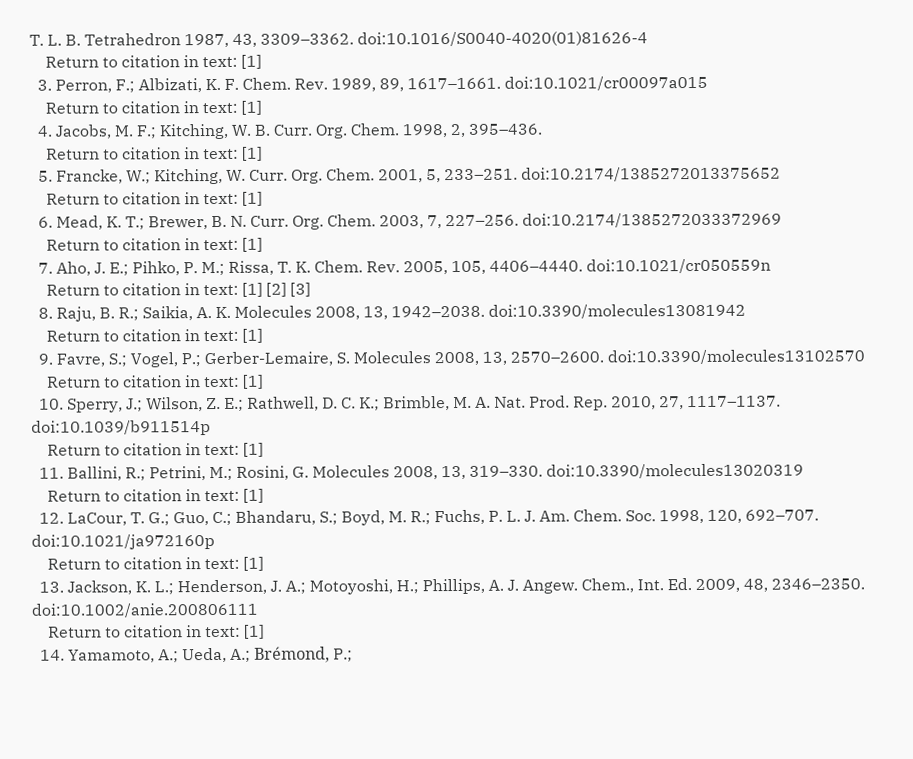T. L. B. Tetrahedron 1987, 43, 3309–3362. doi:10.1016/S0040-4020(01)81626-4
    Return to citation in text: [1]
  3. Perron, F.; Albizati, K. F. Chem. Rev. 1989, 89, 1617–1661. doi:10.1021/cr00097a015
    Return to citation in text: [1]
  4. Jacobs, M. F.; Kitching, W. B. Curr. Org. Chem. 1998, 2, 395–436.
    Return to citation in text: [1]
  5. Francke, W.; Kitching, W. Curr. Org. Chem. 2001, 5, 233–251. doi:10.2174/1385272013375652
    Return to citation in text: [1]
  6. Mead, K. T.; Brewer, B. N. Curr. Org. Chem. 2003, 7, 227–256. doi:10.2174/1385272033372969
    Return to citation in text: [1]
  7. Aho, J. E.; Pihko, P. M.; Rissa, T. K. Chem. Rev. 2005, 105, 4406–4440. doi:10.1021/cr050559n
    Return to citation in text: [1] [2] [3]
  8. Raju, B. R.; Saikia, A. K. Molecules 2008, 13, 1942–2038. doi:10.3390/molecules13081942
    Return to citation in text: [1]
  9. Favre, S.; Vogel, P.; Gerber-Lemaire, S. Molecules 2008, 13, 2570–2600. doi:10.3390/molecules13102570
    Return to citation in text: [1]
  10. Sperry, J.; Wilson, Z. E.; Rathwell, D. C. K.; Brimble, M. A. Nat. Prod. Rep. 2010, 27, 1117–1137. doi:10.1039/b911514p
    Return to citation in text: [1]
  11. Ballini, R.; Petrini, M.; Rosini, G. Molecules 2008, 13, 319–330. doi:10.3390/molecules13020319
    Return to citation in text: [1]
  12. LaCour, T. G.; Guo, C.; Bhandaru, S.; Boyd, M. R.; Fuchs, P. L. J. Am. Chem. Soc. 1998, 120, 692–707. doi:10.1021/ja972160p
    Return to citation in text: [1]
  13. Jackson, K. L.; Henderson, J. A.; Motoyoshi, H.; Phillips, A. J. Angew. Chem., Int. Ed. 2009, 48, 2346–2350. doi:10.1002/anie.200806111
    Return to citation in text: [1]
  14. Yamamoto, A.; Ueda, A.; Brémond, P.;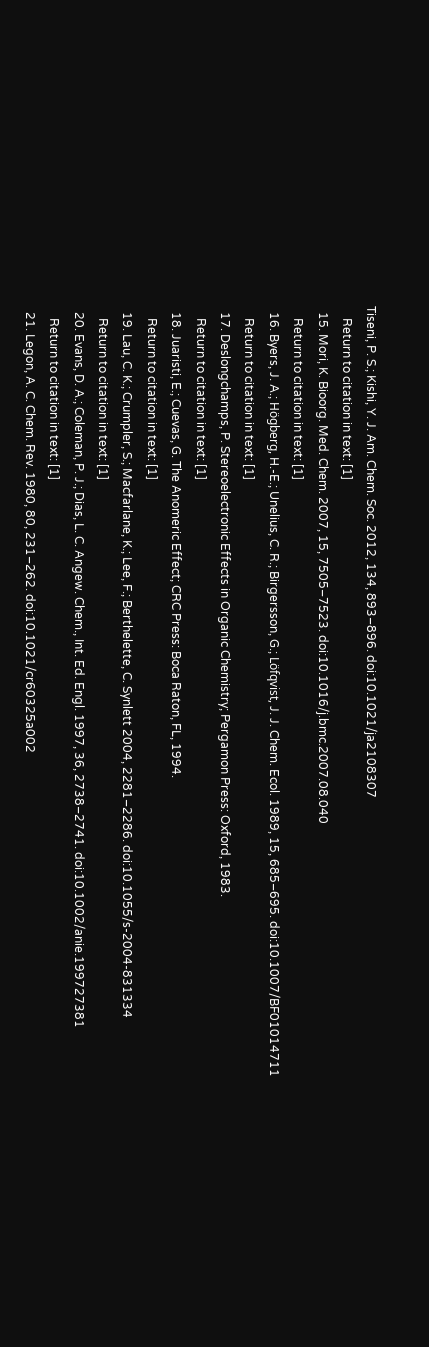Tiseni, P. S.; Kishi, Y. J. Am. Chem. Soc. 2012, 134, 893–896. doi:10.1021/ja2108307
    Return to citation in text: [1]
  15. Mori, K. Bioorg. Med. Chem. 2007, 15, 7505–7523. doi:10.1016/j.bmc.2007.08.040
    Return to citation in text: [1]
  16. Byers, J. A.; Högberg, H.-E.; Unelius, C. R.; Birgersson, G.; Löfqvist, J. J. Chem. Ecol. 1989, 15, 685–695. doi:10.1007/BF01014711
    Return to citation in text: [1]
  17. Deslongchamps, P. Stereoelectronic Effects in Organic Chemistry; Pergamon Press: Oxford, 1983.
    Return to citation in text: [1]
  18. Juaristi, E.; Cuevas, G. The Anomeric Effect; CRC Press: Boca Raton, FL, 1994.
    Return to citation in text: [1]
  19. Lau, C. K.; Crumpler, S.; Macfarlane, K.; Lee, F.; Berthelette, C. Synlett 2004, 2281–2286. doi:10.1055/s-2004-831334
    Return to citation in text: [1]
  20. Evans, D. A.; Coleman, P. J.; Dias, L. C. Angew. Chem., Int. Ed. Engl. 1997, 36, 2738–2741. doi:10.1002/anie.199727381
    Return to citation in text: [1]
  21. Legon, A. C. Chem. Rev. 1980, 80, 231–262. doi:10.1021/cr60325a002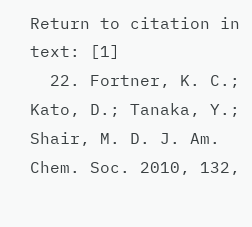Return to citation in text: [1]
  22. Fortner, K. C.; Kato, D.; Tanaka, Y.; Shair, M. D. J. Am. Chem. Soc. 2010, 132,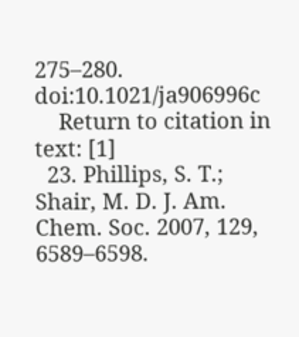275–280. doi:10.1021/ja906996c
    Return to citation in text: [1]
  23. Phillips, S. T.; Shair, M. D. J. Am. Chem. Soc. 2007, 129, 6589–6598.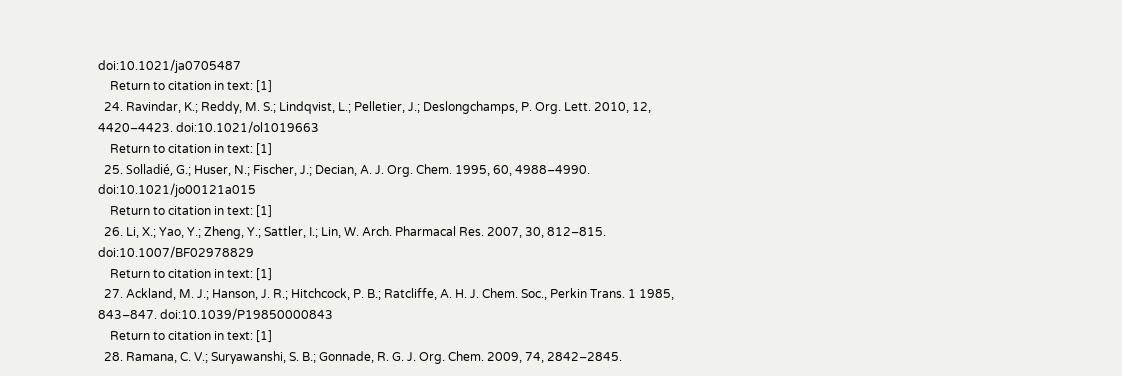doi:10.1021/ja0705487
    Return to citation in text: [1]
  24. Ravindar, K.; Reddy, M. S.; Lindqvist, L.; Pelletier, J.; Deslongchamps, P. Org. Lett. 2010, 12, 4420–4423. doi:10.1021/ol1019663
    Return to citation in text: [1]
  25. Solladié, G.; Huser, N.; Fischer, J.; Decian, A. J. Org. Chem. 1995, 60, 4988–4990. doi:10.1021/jo00121a015
    Return to citation in text: [1]
  26. Li, X.; Yao, Y.; Zheng, Y.; Sattler, I.; Lin, W. Arch. Pharmacal Res. 2007, 30, 812–815. doi:10.1007/BF02978829
    Return to citation in text: [1]
  27. Ackland, M. J.; Hanson, J. R.; Hitchcock, P. B.; Ratcliffe, A. H. J. Chem. Soc., Perkin Trans. 1 1985, 843–847. doi:10.1039/P19850000843
    Return to citation in text: [1]
  28. Ramana, C. V.; Suryawanshi, S. B.; Gonnade, R. G. J. Org. Chem. 2009, 74, 2842–2845.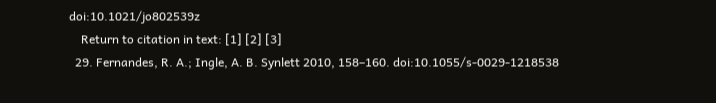doi:10.1021/jo802539z
    Return to citation in text: [1] [2] [3]
  29. Fernandes, R. A.; Ingle, A. B. Synlett 2010, 158–160. doi:10.1055/s-0029-1218538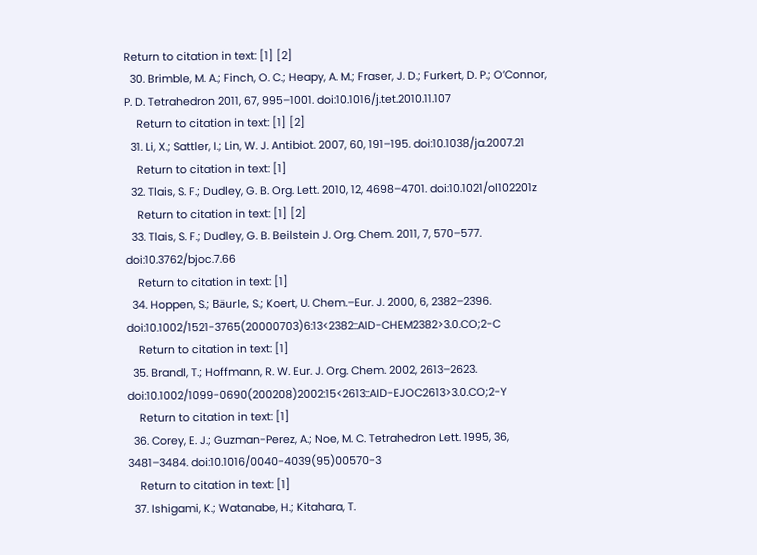Return to citation in text: [1] [2]
  30. Brimble, M. A.; Finch, O. C.; Heapy, A. M.; Fraser, J. D.; Furkert, D. P.; O’Connor, P. D. Tetrahedron 2011, 67, 995–1001. doi:10.1016/j.tet.2010.11.107
    Return to citation in text: [1] [2]
  31. Li, X.; Sattler, I.; Lin, W. J. Antibiot. 2007, 60, 191–195. doi:10.1038/ja.2007.21
    Return to citation in text: [1]
  32. Tlais, S. F.; Dudley, G. B. Org. Lett. 2010, 12, 4698–4701. doi:10.1021/ol102201z
    Return to citation in text: [1] [2]
  33. Tlais, S. F.; Dudley, G. B. Beilstein J. Org. Chem. 2011, 7, 570–577. doi:10.3762/bjoc.7.66
    Return to citation in text: [1]
  34. Hoppen, S.; Bäurle, S.; Koert, U. Chem.–Eur. J. 2000, 6, 2382–2396. doi:10.1002/1521-3765(20000703)6:13<2382::AID-CHEM2382>3.0.CO;2-C
    Return to citation in text: [1]
  35. Brandl, T.; Hoffmann, R. W. Eur. J. Org. Chem. 2002, 2613–2623. doi:10.1002/1099-0690(200208)2002:15<2613::AID-EJOC2613>3.0.CO;2-Y
    Return to citation in text: [1]
  36. Corey, E. J.; Guzman-Perez, A.; Noe, M. C. Tetrahedron Lett. 1995, 36, 3481–3484. doi:10.1016/0040-4039(95)00570-3
    Return to citation in text: [1]
  37. Ishigami, K.; Watanabe, H.; Kitahara, T.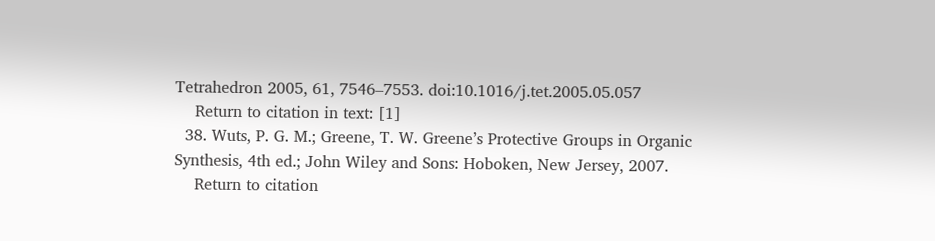Tetrahedron 2005, 61, 7546–7553. doi:10.1016/j.tet.2005.05.057
    Return to citation in text: [1]
  38. Wuts, P. G. M.; Greene, T. W. Greene’s Protective Groups in Organic Synthesis, 4th ed.; John Wiley and Sons: Hoboken, New Jersey, 2007.
    Return to citation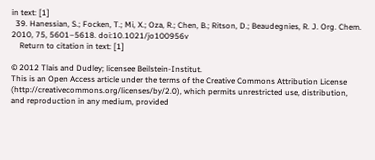in text: [1]
  39. Hanessian, S.; Focken, T.; Mi, X.; Oza, R.; Chen, B.; Ritson, D.; Beaudegnies, R. J. Org. Chem. 2010, 75, 5601–5618. doi:10.1021/jo100956v
    Return to citation in text: [1]

© 2012 Tlais and Dudley; licensee Beilstein-Institut.
This is an Open Access article under the terms of the Creative Commons Attribution License (http://creativecommons.org/licenses/by/2.0), which permits unrestricted use, distribution, and reproduction in any medium, provided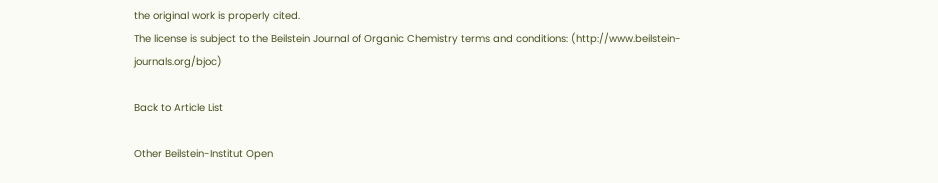the original work is properly cited.
The license is subject to the Beilstein Journal of Organic Chemistry terms and conditions: (http://www.beilstein-journals.org/bjoc)

Back to Article List

Other Beilstein-Institut Open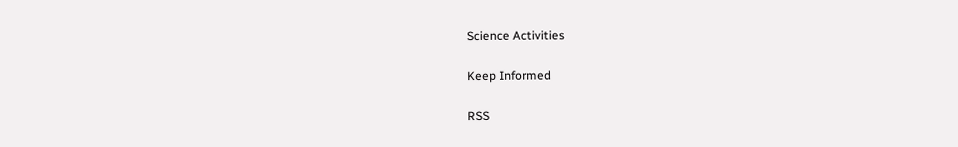Science Activities

Keep Informed

RSS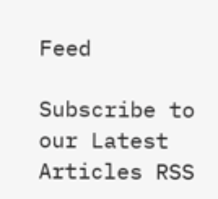Feed

Subscribe to our Latest Articles RSS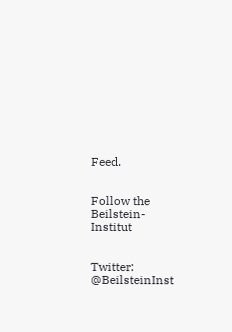Feed.


Follow the Beilstein-Institut


Twitter: @BeilsteinInst